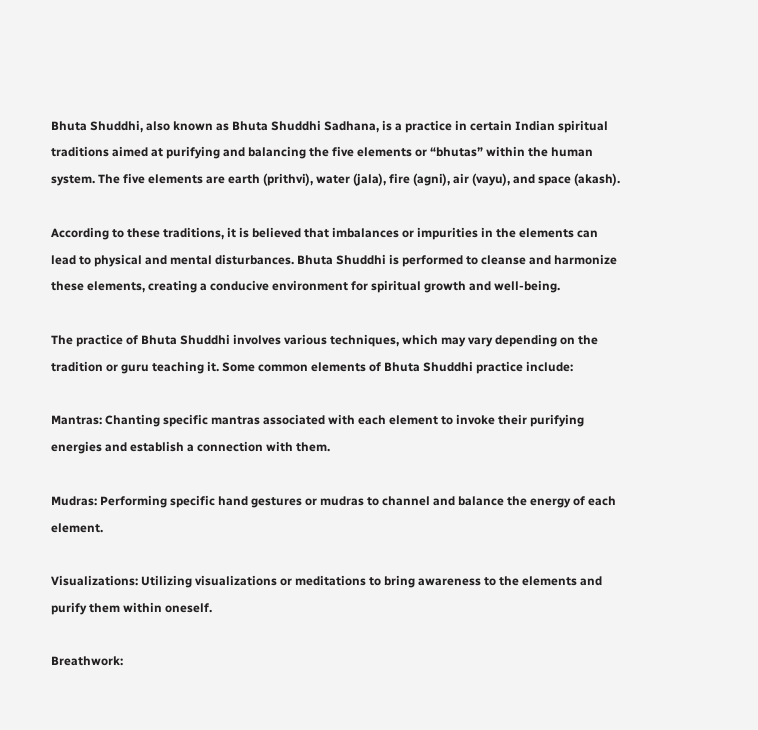Bhuta Shuddhi, also known as Bhuta Shuddhi Sadhana, is a practice in certain Indian spiritual traditions aimed at purifying and balancing the five elements or “bhutas” within the human system. The five elements are earth (prithvi), water (jala), fire (agni), air (vayu), and space (akash).

According to these traditions, it is believed that imbalances or impurities in the elements can lead to physical and mental disturbances. Bhuta Shuddhi is performed to cleanse and harmonize these elements, creating a conducive environment for spiritual growth and well-being.

The practice of Bhuta Shuddhi involves various techniques, which may vary depending on the tradition or guru teaching it. Some common elements of Bhuta Shuddhi practice include:

Mantras: Chanting specific mantras associated with each element to invoke their purifying energies and establish a connection with them.

Mudras: Performing specific hand gestures or mudras to channel and balance the energy of each element.

Visualizations: Utilizing visualizations or meditations to bring awareness to the elements and purify them within oneself.

Breathwork: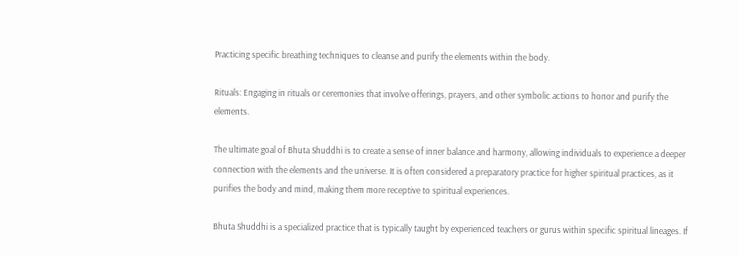Practicing specific breathing techniques to cleanse and purify the elements within the body.

Rituals: Engaging in rituals or ceremonies that involve offerings, prayers, and other symbolic actions to honor and purify the elements.

The ultimate goal of Bhuta Shuddhi is to create a sense of inner balance and harmony, allowing individuals to experience a deeper connection with the elements and the universe. It is often considered a preparatory practice for higher spiritual practices, as it purifies the body and mind, making them more receptive to spiritual experiences.

Bhuta Shuddhi is a specialized practice that is typically taught by experienced teachers or gurus within specific spiritual lineages. If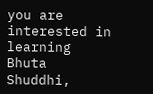you are interested in learning Bhuta Shuddhi,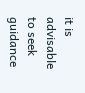it is advisable to seek guidance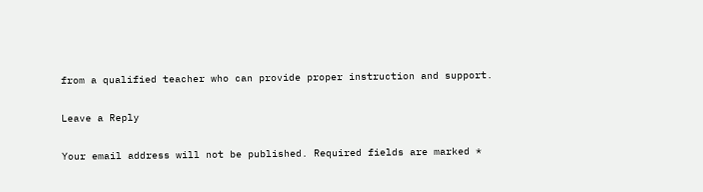from a qualified teacher who can provide proper instruction and support.

Leave a Reply

Your email address will not be published. Required fields are marked *